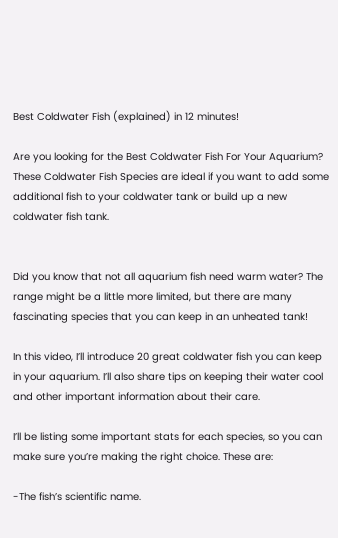Best Coldwater Fish (explained) in 12 minutes!

Are you looking for the Best Coldwater Fish For Your Aquarium?
These Coldwater Fish Species are ideal if you want to add some additional fish to your coldwater tank or build up a new coldwater fish tank.


Did you know that not all aquarium fish need warm water? The range might be a little more limited, but there are many fascinating species that you can keep in an unheated tank!

In this video, I’ll introduce 20 great coldwater fish you can keep in your aquarium. I’ll also share tips on keeping their water cool and other important information about their care.

I’ll be listing some important stats for each species, so you can make sure you’re making the right choice. These are:

-The fish’s scientific name.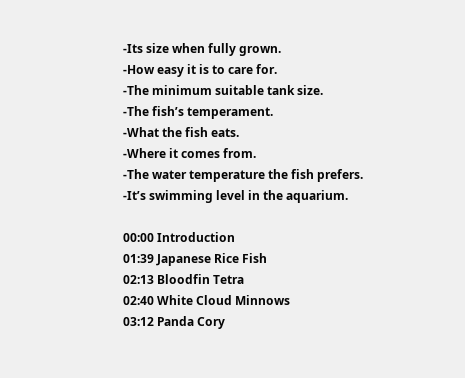-Its size when fully grown.
-How easy it is to care for.
-The minimum suitable tank size.
-The fish’s temperament.
-What the fish eats.
-Where it comes from.
-The water temperature the fish prefers.
-It’s swimming level in the aquarium.

00:00 Introduction
01:39 Japanese Rice Fish
02:13 Bloodfin Tetra
02:40 White Cloud Minnows
03:12 Panda Cory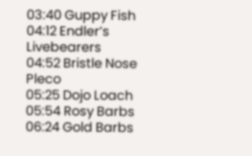03:40 Guppy Fish
04:12 Endler’s Livebearers
04:52 Bristle Nose Pleco
05:25 Dojo Loach
05:54 Rosy Barbs
06:24 Gold Barbs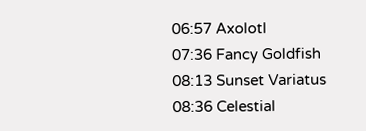06:57 Axolotl
07:36 Fancy Goldfish
08:13 Sunset Variatus
08:36 Celestial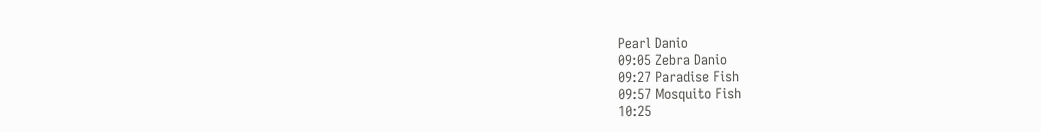Pearl Danio
09:05 Zebra Danio
09:27 Paradise Fish
09:57 Mosquito Fish
10:25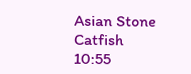Asian Stone Catfish
10:55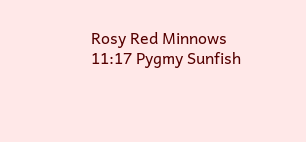Rosy Red Minnows
11:17 Pygmy Sunfish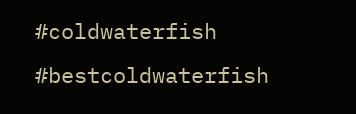#coldwaterfish #bestcoldwaterfish